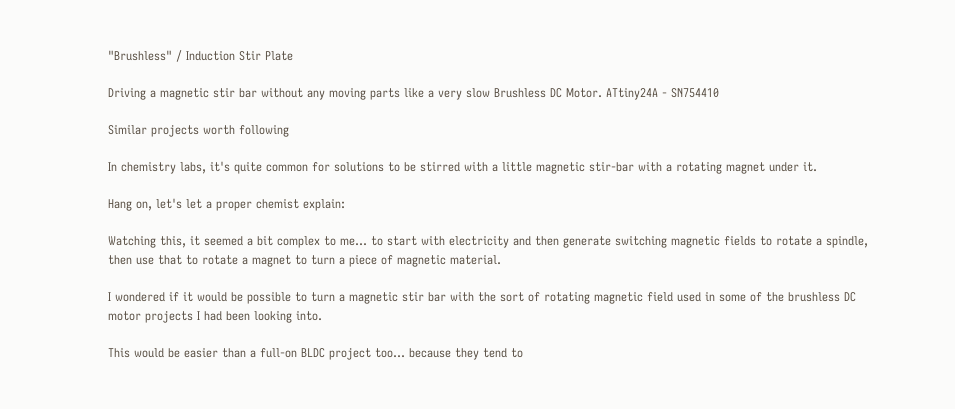"Brushless" / Induction Stir Plate

Driving a magnetic stir bar without any moving parts like a very slow Brushless DC Motor. ATtiny24A - SN754410

Similar projects worth following

In chemistry labs, it's quite common for solutions to be stirred with a little magnetic stir-bar with a rotating magnet under it.

Hang on, let's let a proper chemist explain:

Watching this, it seemed a bit complex to me... to start with electricity and then generate switching magnetic fields to rotate a spindle, then use that to rotate a magnet to turn a piece of magnetic material.

I wondered if it would be possible to turn a magnetic stir bar with the sort of rotating magnetic field used in some of the brushless DC motor projects I had been looking into.

This would be easier than a full-on BLDC project too... because they tend to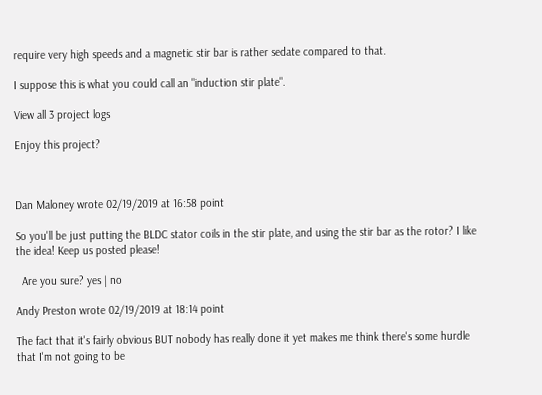require very high speeds and a magnetic stir bar is rather sedate compared to that.

I suppose this is what you could call an "induction stir plate".

View all 3 project logs

Enjoy this project?



Dan Maloney wrote 02/19/2019 at 16:58 point

So you'll be just putting the BLDC stator coils in the stir plate, and using the stir bar as the rotor? I like the idea! Keep us posted please!

  Are you sure? yes | no

Andy Preston wrote 02/19/2019 at 18:14 point

The fact that it's fairly obvious BUT nobody has really done it yet makes me think there's some hurdle that I'm not going to be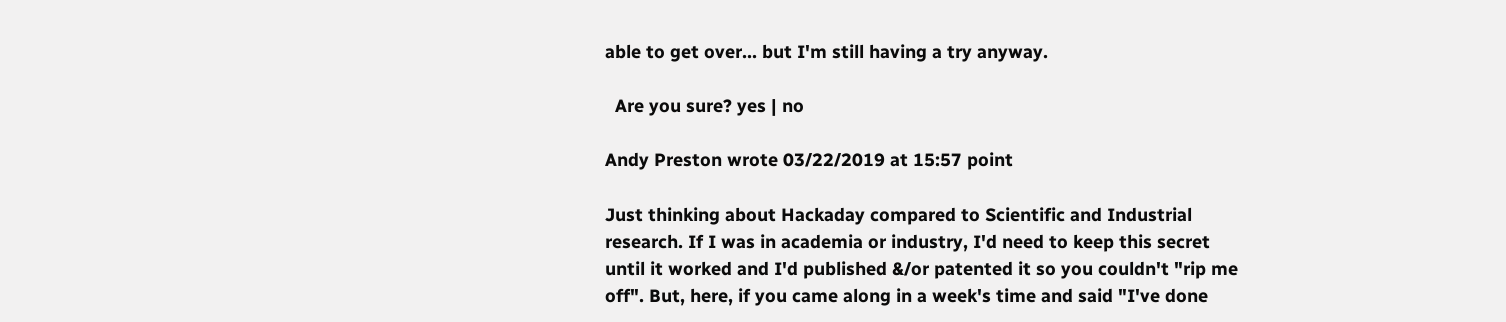able to get over... but I'm still having a try anyway.

  Are you sure? yes | no

Andy Preston wrote 03/22/2019 at 15:57 point

Just thinking about Hackaday compared to Scientific and Industrial research. If I was in academia or industry, I'd need to keep this secret until it worked and I'd published &/or patented it so you couldn't "rip me off". But, here, if you came along in a week's time and said "I've done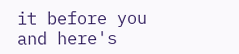it before you and here's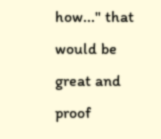how..." that would be great and proof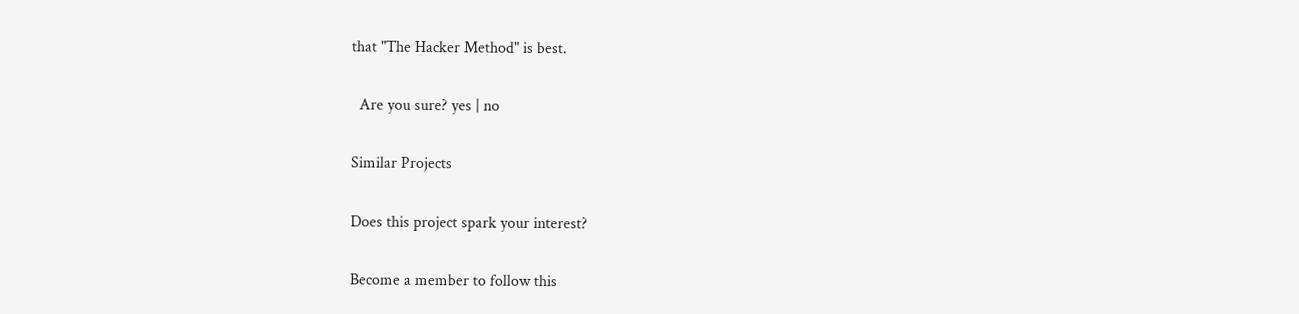that "The Hacker Method" is best.

  Are you sure? yes | no

Similar Projects

Does this project spark your interest?

Become a member to follow this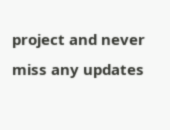project and never miss any updates